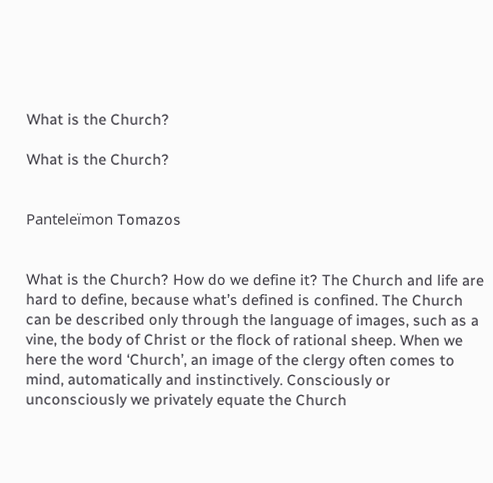What is the Church?

What is the Church?


Panteleïmon Tomazos


What is the Church? How do we define it? The Church and life are hard to define, because what’s defined is confined. The Church can be described only through the language of images, such as a vine, the body of Christ or the flock of rational sheep. When we here the word ‘Church’, an image of the clergy often comes to mind, automatically and instinctively. Consciously or unconsciously we privately equate the Church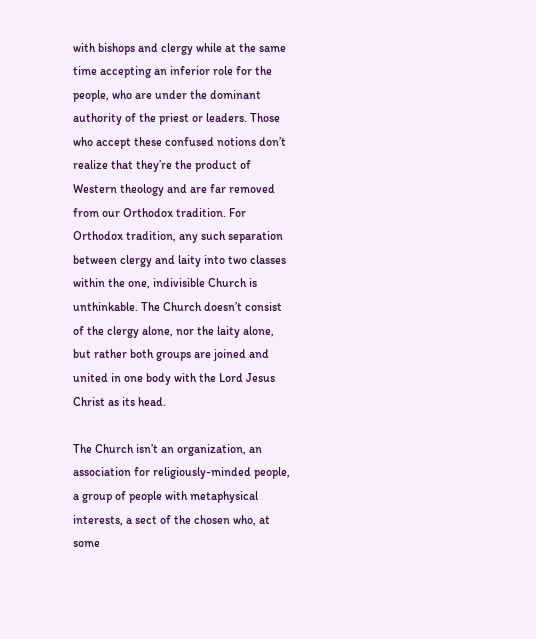with bishops and clergy while at the same time accepting an inferior role for the people, who are under the dominant authority of the priest or leaders. Those who accept these confused notions don’t realize that they’re the product of Western theology and are far removed from our Orthodox tradition. For Orthodox tradition, any such separation between clergy and laity into two classes within the one, indivisible Church is unthinkable. The Church doesn’t consist of the clergy alone, nor the laity alone, but rather both groups are joined and united in one body with the Lord Jesus Christ as its head.

The Church isn’t an organization, an association for religiously-minded people, a group of people with metaphysical interests, a sect of the chosen who, at some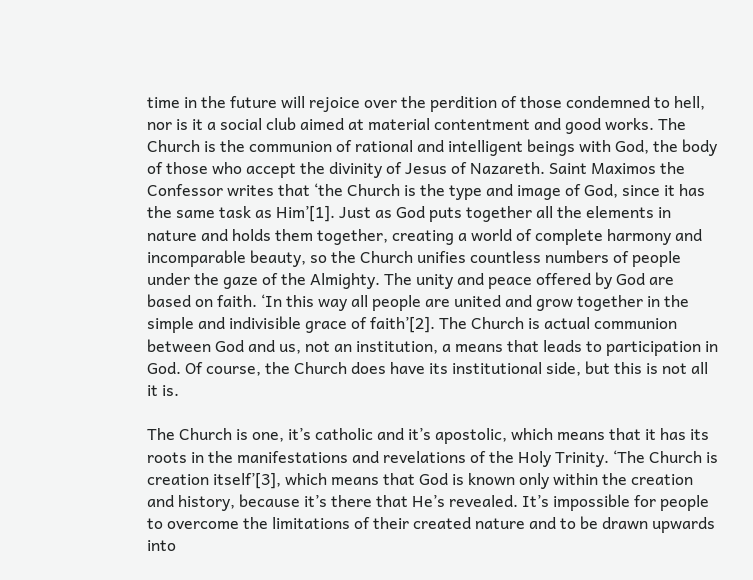time in the future will rejoice over the perdition of those condemned to hell, nor is it a social club aimed at material contentment and good works. The Church is the communion of rational and intelligent beings with God, the body of those who accept the divinity of Jesus of Nazareth. Saint Maximos the Confessor writes that ‘the Church is the type and image of God, since it has the same task as Him’[1]. Just as God puts together all the elements in nature and holds them together, creating a world of complete harmony and incomparable beauty, so the Church unifies countless numbers of people under the gaze of the Almighty. The unity and peace offered by God are based on faith. ‘In this way all people are united and grow together in the simple and indivisible grace of faith’[2]. The Church is actual communion between God and us, not an institution, a means that leads to participation in God. Of course, the Church does have its institutional side, but this is not all it is.

The Church is one, it’s catholic and it’s apostolic, which means that it has its roots in the manifestations and revelations of the Holy Trinity. ‘The Church is creation itself’[3], which means that God is known only within the creation and history, because it’s there that He’s revealed. It’s impossible for people to overcome the limitations of their created nature and to be drawn upwards into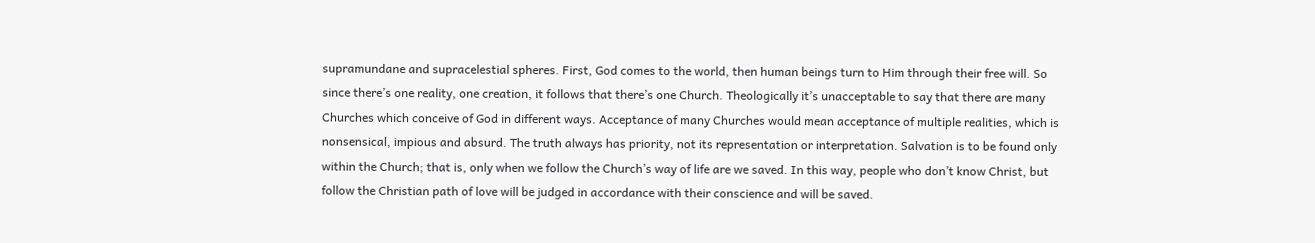supramundane and supracelestial spheres. First, God comes to the world, then human beings turn to Him through their free will. So since there’s one reality, one creation, it follows that there’s one Church. Theologically it’s unacceptable to say that there are many Churches which conceive of God in different ways. Acceptance of many Churches would mean acceptance of multiple realities, which is nonsensical, impious and absurd. The truth always has priority, not its representation or interpretation. Salvation is to be found only within the Church; that is, only when we follow the Church’s way of life are we saved. In this way, people who don’t know Christ, but follow the Christian path of love will be judged in accordance with their conscience and will be saved.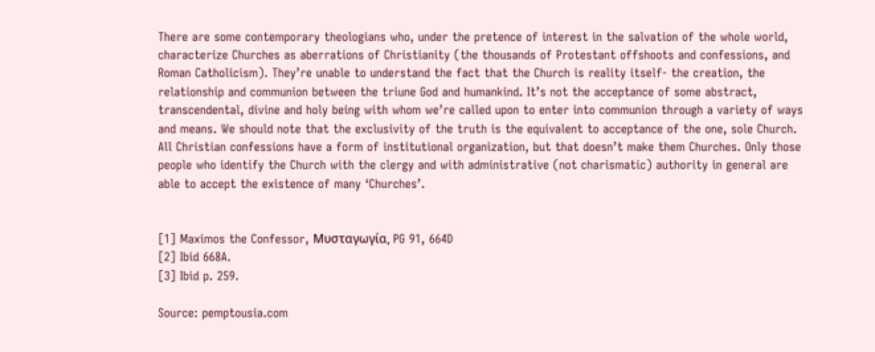There are some contemporary theologians who, under the pretence of interest in the salvation of the whole world, characterize Churches as aberrations of Christianity (the thousands of Protestant offshoots and confessions, and Roman Catholicism). They’re unable to understand the fact that the Church is reality itself- the creation, the relationship and communion between the triune God and humankind. It’s not the acceptance of some abstract, transcendental, divine and holy being with whom we’re called upon to enter into communion through a variety of ways and means. We should note that the exclusivity of the truth is the equivalent to acceptance of the one, sole Church. All Christian confessions have a form of institutional organization, but that doesn’t make them Churches. Only those people who identify the Church with the clergy and with administrative (not charismatic) authority in general are able to accept the existence of many ‘Churches’.


[1] Maximos the Confessor, Μυσταγωγία, PG 91, 664D
[2] Ibid 668A.
[3] Ibid p. 259.

Source: pemptousia.com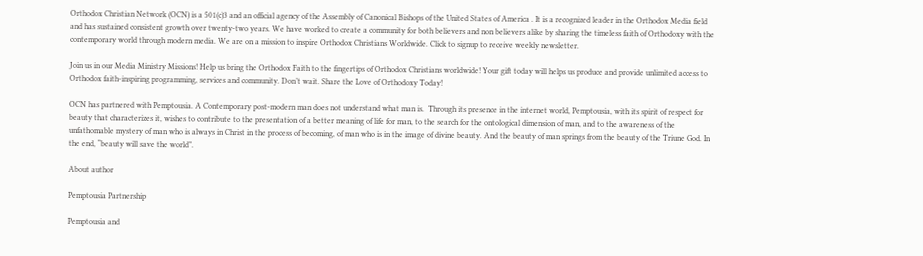Orthodox Christian Network (OCN) is a 501(c)3 and an official agency of the Assembly of Canonical Bishops of the United States of America . It is a recognized leader in the Orthodox Media field and has sustained consistent growth over twenty-two years. We have worked to create a community for both believers and non believers alike by sharing the timeless faith of Orthodoxy with the contemporary world through modern media. We are on a mission to inspire Orthodox Christians Worldwide. Click to signup to receive weekly newsletter.

Join us in our Media Ministry Missions! Help us bring the Orthodox Faith to the fingertips of Orthodox Christians worldwide! Your gift today will helps us produce and provide unlimited access to Orthodox faith-inspiring programming, services and community. Don’t wait. Share the Love of Orthodoxy Today!

OCN has partnered with Pemptousia. A Contemporary post-modern man does not understand what man is.  Through its presence in the internet world, Pemptousia, with its spirit of respect for beauty that characterizes it, wishes to contribute to the presentation of a better meaning of life for man, to the search for the ontological dimension of man, and to the awareness of the unfathomable mystery of man who is always in Christ in the process of becoming, of man who is in the image of divine beauty. And the beauty of man springs from the beauty of the Triune God. In the end, “beauty will save the world”.

About author

Pemptousia Partnership

Pemptousia and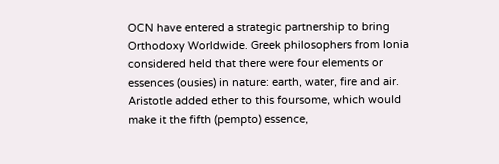OCN have entered a strategic partnership to bring Orthodoxy Worldwide. Greek philosophers from Ionia considered held that there were four elements or essences (ousies) in nature: earth, water, fire and air. Aristotle added ether to this foursome, which would make it the fifth (pempto) essence,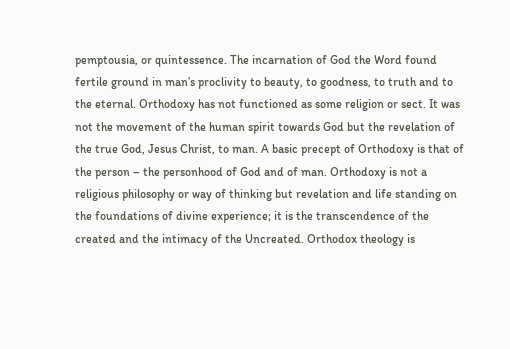pemptousia, or quintessence. The incarnation of God the Word found fertile ground in man’s proclivity to beauty, to goodness, to truth and to the eternal. Orthodoxy has not functioned as some religion or sect. It was not the movement of the human spirit towards God but the revelation of the true God, Jesus Christ, to man. A basic precept of Orthodoxy is that of the person – the personhood of God and of man. Orthodoxy is not a religious philosophy or way of thinking but revelation and life standing on the foundations of divine experience; it is the transcendence of the created and the intimacy of the Uncreated. Orthodox theology is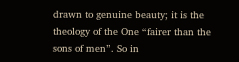drawn to genuine beauty; it is the theology of the One “fairer than the sons of men”. So in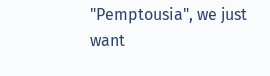"Pemptousia", we just want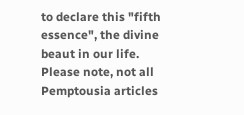to declare this "fifth essence", the divine beaut in our life. Please note, not all Pemptousia articles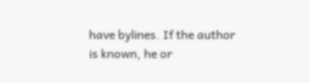have bylines. If the author is known, he or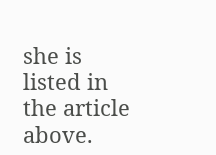she is listed in the article above.